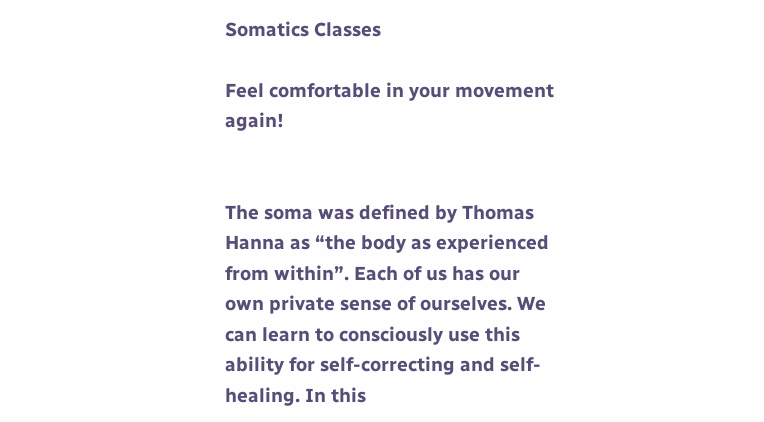Somatics Classes

Feel comfortable in your movement again!


The soma was defined by Thomas Hanna as “the body as experienced from within”. Each of us has our own private sense of ourselves. We can learn to consciously use this ability for self-correcting and self-healing. In this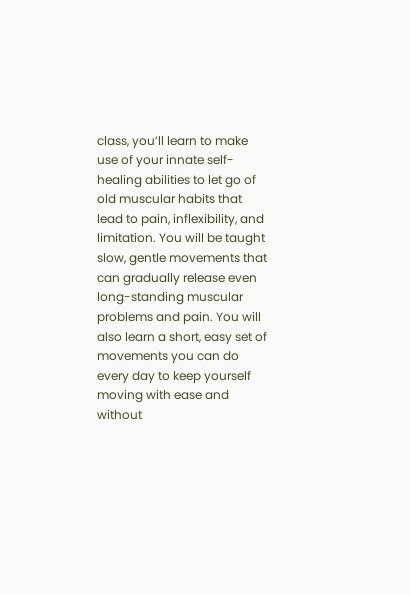class, you’ll learn to make use of your innate self-healing abilities to let go of old muscular habits that lead to pain, inflexibility, and limitation. You will be taught slow, gentle movements that can gradually release even long-standing muscular problems and pain. You will also learn a short, easy set of movements you can do every day to keep yourself moving with ease and without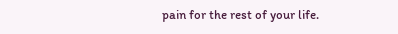pain for the rest of your life.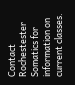Contact Rochestester Somatics for information on current classes.